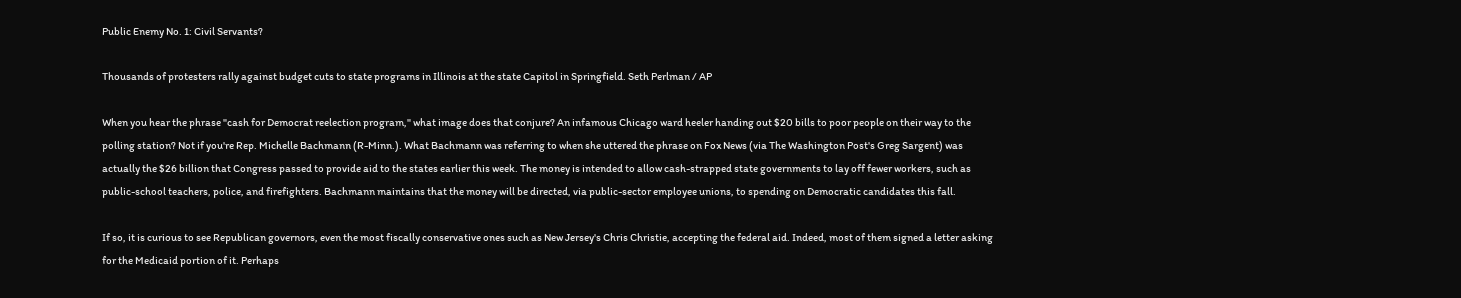Public Enemy No. 1: Civil Servants?

Thousands of protesters rally against budget cuts to state programs in Illinois at the state Capitol in Springfield. Seth Perlman / AP

When you hear the phrase "cash for Democrat reelection program," what image does that conjure? An infamous Chicago ward heeler handing out $20 bills to poor people on their way to the polling station? Not if you're Rep. Michelle Bachmann (R-Minn.). What Bachmann was referring to when she uttered the phrase on Fox News (via The Washington Post's Greg Sargent) was actually the $26 billion that Congress passed to provide aid to the states earlier this week. The money is intended to allow cash-strapped state governments to lay off fewer workers, such as public-school teachers, police, and firefighters. Bachmann maintains that the money will be directed, via public-sector employee unions, to spending on Democratic candidates this fall.

If so, it is curious to see Republican governors, even the most fiscally conservative ones such as New Jersey's Chris Christie, accepting the federal aid. Indeed, most of them signed a letter asking for the Medicaid portion of it. Perhaps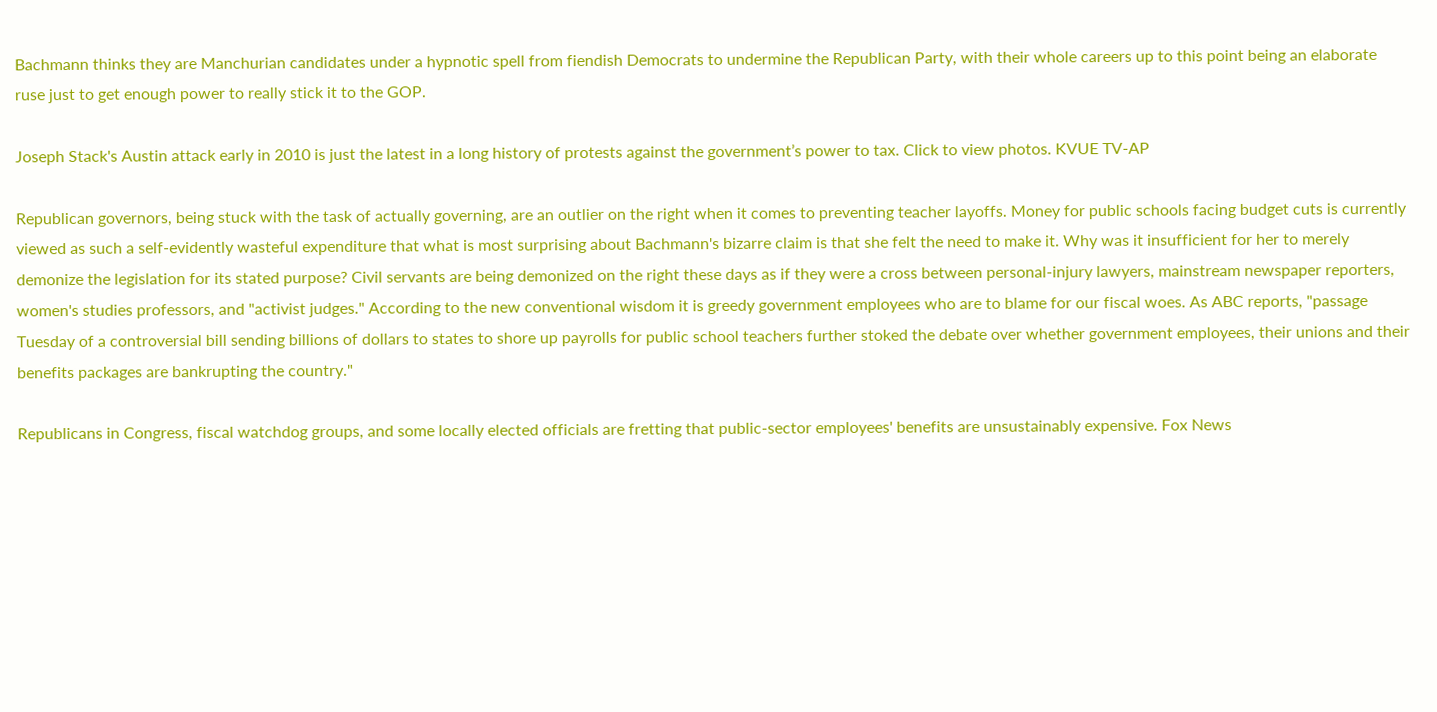Bachmann thinks they are Manchurian candidates under a hypnotic spell from fiendish Democrats to undermine the Republican Party, with their whole careers up to this point being an elaborate ruse just to get enough power to really stick it to the GOP.

Joseph Stack's Austin attack early in 2010 is just the latest in a long history of protests against the government’s power to tax. Click to view photos. KVUE TV-AP

Republican governors, being stuck with the task of actually governing, are an outlier on the right when it comes to preventing teacher layoffs. Money for public schools facing budget cuts is currently viewed as such a self-evidently wasteful expenditure that what is most surprising about Bachmann's bizarre claim is that she felt the need to make it. Why was it insufficient for her to merely demonize the legislation for its stated purpose? Civil servants are being demonized on the right these days as if they were a cross between personal-injury lawyers, mainstream newspaper reporters, women's studies professors, and "activist judges." According to the new conventional wisdom it is greedy government employees who are to blame for our fiscal woes. As ABC reports, "passage Tuesday of a controversial bill sending billions of dollars to states to shore up payrolls for public school teachers further stoked the debate over whether government employees, their unions and their benefits packages are bankrupting the country."

Republicans in Congress, fiscal watchdog groups, and some locally elected officials are fretting that public-sector employees' benefits are unsustainably expensive. Fox News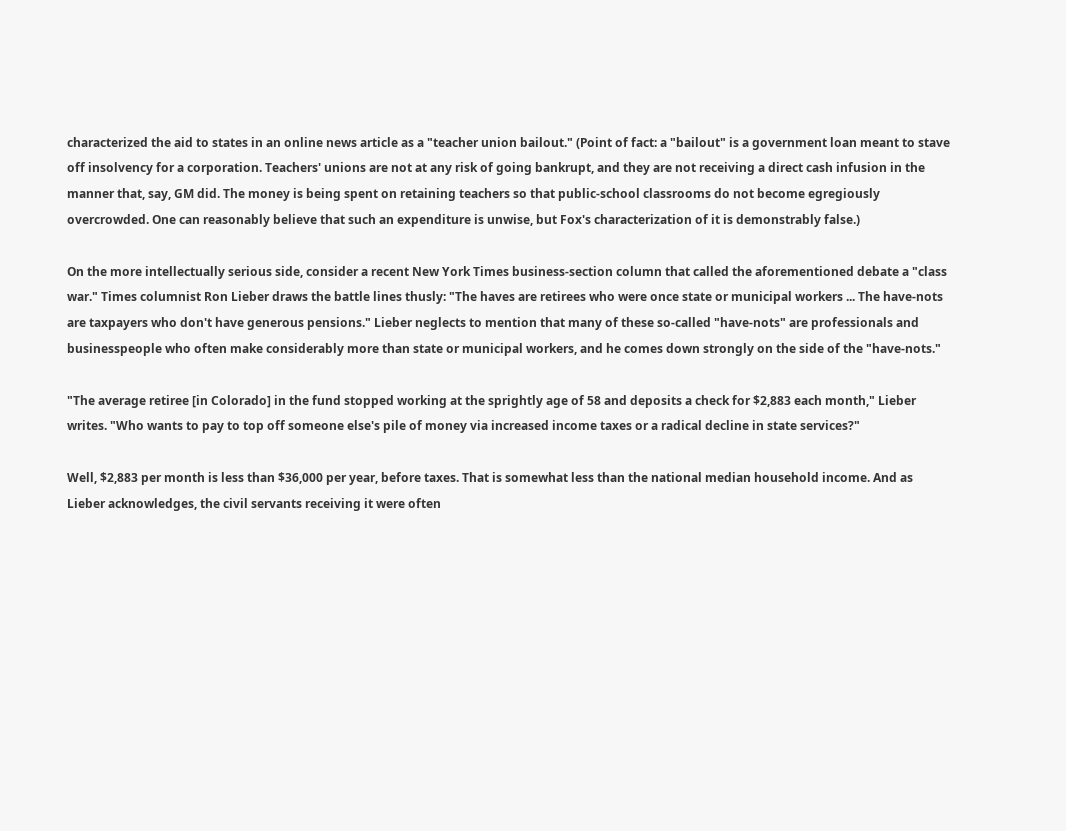characterized the aid to states in an online news article as a "teacher union bailout." (Point of fact: a "bailout" is a government loan meant to stave off insolvency for a corporation. Teachers' unions are not at any risk of going bankrupt, and they are not receiving a direct cash infusion in the manner that, say, GM did. The money is being spent on retaining teachers so that public-school classrooms do not become egregiously overcrowded. One can reasonably believe that such an expenditure is unwise, but Fox's characterization of it is demonstrably false.)

On the more intellectually serious side, consider a recent New York Times business-section column that called the aforementioned debate a "class war." Times columnist Ron Lieber draws the battle lines thusly: "The haves are retirees who were once state or municipal workers ... The have-nots are taxpayers who don't have generous pensions." Lieber neglects to mention that many of these so-called "have-nots" are professionals and businesspeople who often make considerably more than state or municipal workers, and he comes down strongly on the side of the "have-nots."

"The average retiree [in Colorado] in the fund stopped working at the sprightly age of 58 and deposits a check for $2,883 each month," Lieber writes. "Who wants to pay to top off someone else's pile of money via increased income taxes or a radical decline in state services?"

Well, $2,883 per month is less than $36,000 per year, before taxes. That is somewhat less than the national median household income. And as Lieber acknowledges, the civil servants receiving it were often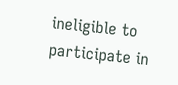ineligible to participate in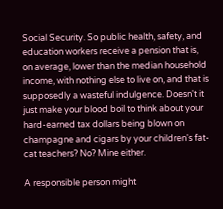Social Security. So public health, safety, and education workers receive a pension that is, on average, lower than the median household income, with nothing else to live on, and that is supposedly a wasteful indulgence. Doesn't it just make your blood boil to think about your hard-earned tax dollars being blown on champagne and cigars by your children's fat-cat teachers? No? Mine either.

A responsible person might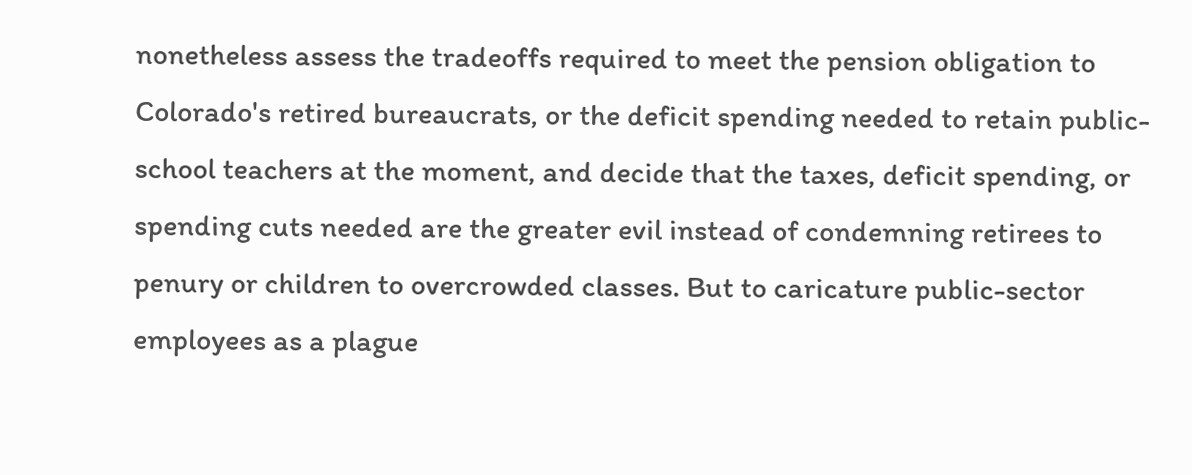nonetheless assess the tradeoffs required to meet the pension obligation to Colorado's retired bureaucrats, or the deficit spending needed to retain public-school teachers at the moment, and decide that the taxes, deficit spending, or spending cuts needed are the greater evil instead of condemning retirees to penury or children to overcrowded classes. But to caricature public-sector employees as a plague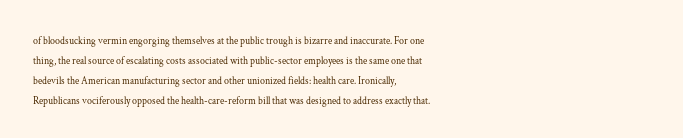of bloodsucking vermin engorging themselves at the public trough is bizarre and inaccurate. For one thing, the real source of escalating costs associated with public-sector employees is the same one that bedevils the American manufacturing sector and other unionized fields: health care. Ironically, Republicans vociferously opposed the health-care-reform bill that was designed to address exactly that.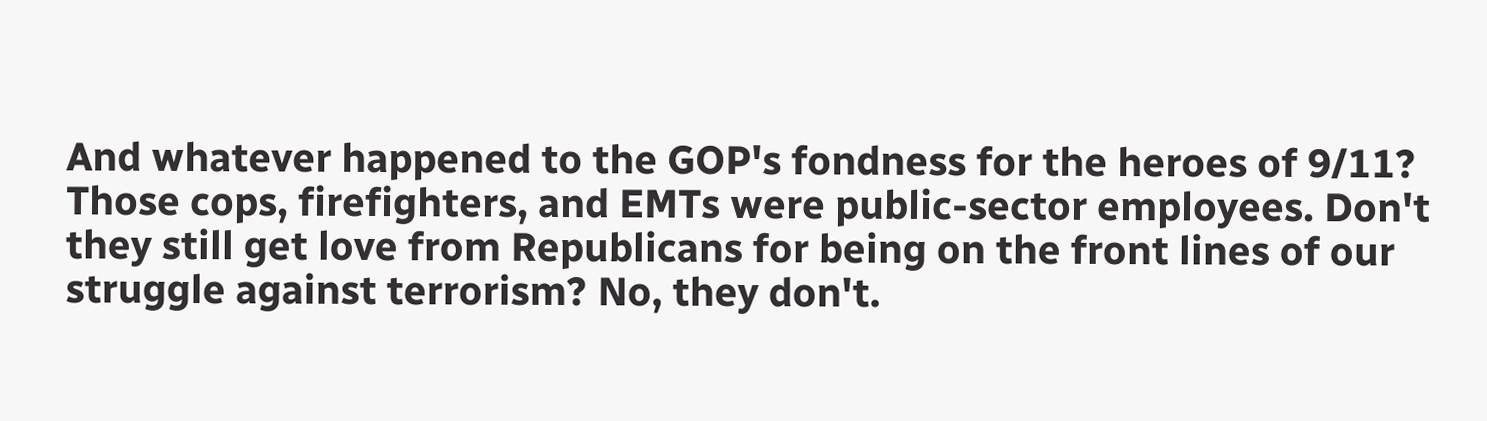And whatever happened to the GOP's fondness for the heroes of 9/11? Those cops, firefighters, and EMTs were public-sector employees. Don't they still get love from Republicans for being on the front lines of our struggle against terrorism? No, they don't.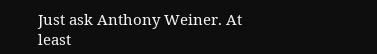Just ask Anthony Weiner. At least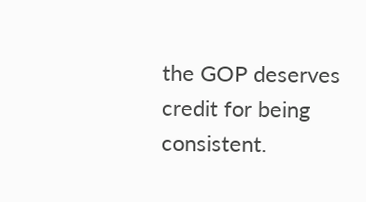the GOP deserves credit for being consistent.